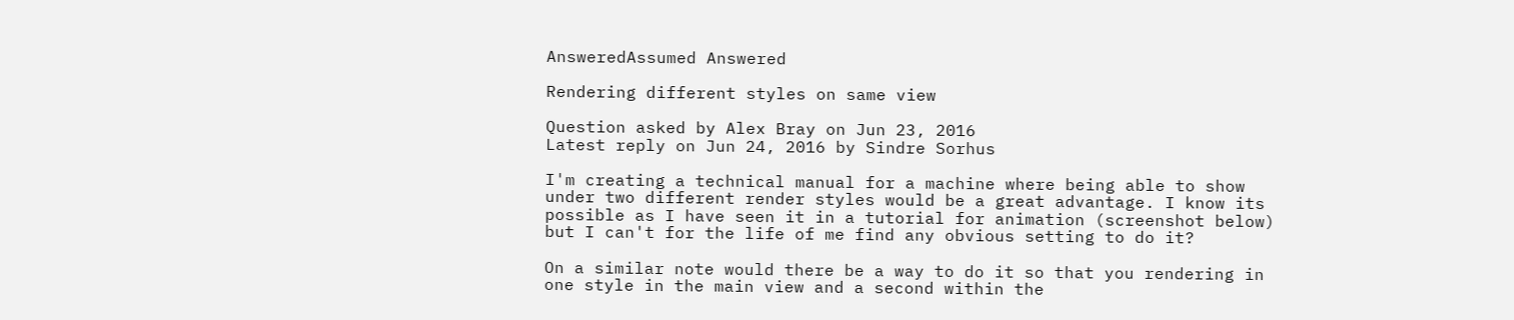AnsweredAssumed Answered

Rendering different styles on same view

Question asked by Alex Bray on Jun 23, 2016
Latest reply on Jun 24, 2016 by Sindre Sorhus

I'm creating a technical manual for a machine where being able to show under two different render styles would be a great advantage. I know its possible as I have seen it in a tutorial for animation (screenshot below) but I can't for the life of me find any obvious setting to do it?

On a similar note would there be a way to do it so that you rendering in one style in the main view and a second within the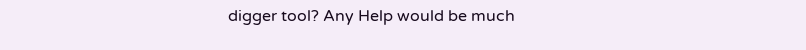digger tool? Any Help would be much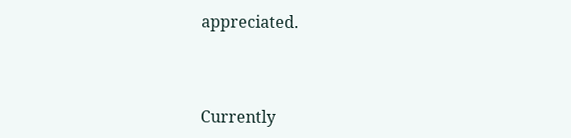appreciated.



Currently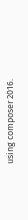using composer 2016.